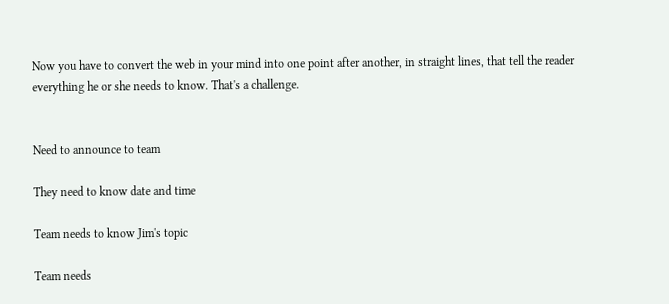Now you have to convert the web in your mind into one point after another, in straight lines, that tell the reader everything he or she needs to know. That's a challenge.


Need to announce to team

They need to know date and time

Team needs to know Jim's topic

Team needs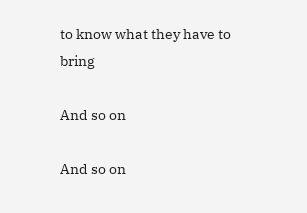to know what they have to bring

And so on

And so on